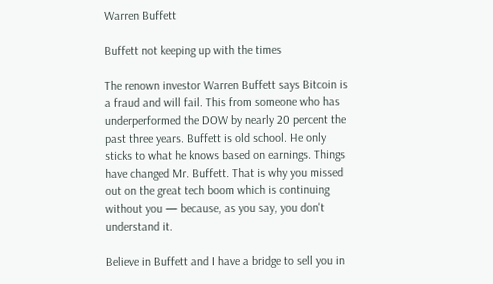Warren Buffett

Buffett not keeping up with the times

The renown investor Warren Buffett says Bitcoin is a fraud and will fail. This from someone who has underperformed the DOW by nearly 20 percent the past three years. Buffett is old school. He only sticks to what he knows based on earnings. Things have changed Mr. Buffett. That is why you missed out on the great tech boom which is continuing without you — because, as you say, you don't understand it.

Believe in Buffett and I have a bridge to sell you in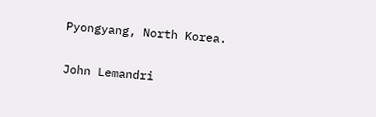Pyongyang, North Korea.

John Lemandri